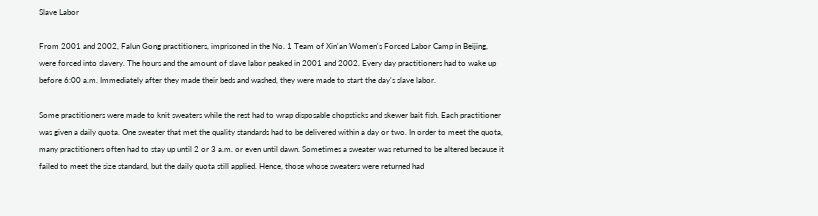Slave Labor

From 2001 and 2002, Falun Gong practitioners, imprisoned in the No. 1 Team of Xin'an Women's Forced Labor Camp in Beijing, were forced into slavery. The hours and the amount of slave labor peaked in 2001 and 2002. Every day practitioners had to wake up before 6:00 a.m. Immediately after they made their beds and washed, they were made to start the day's slave labor.

Some practitioners were made to knit sweaters while the rest had to wrap disposable chopsticks and skewer bait fish. Each practitioner was given a daily quota. One sweater that met the quality standards had to be delivered within a day or two. In order to meet the quota, many practitioners often had to stay up until 2 or 3 a.m. or even until dawn. Sometimes a sweater was returned to be altered because it failed to meet the size standard, but the daily quota still applied. Hence, those whose sweaters were returned had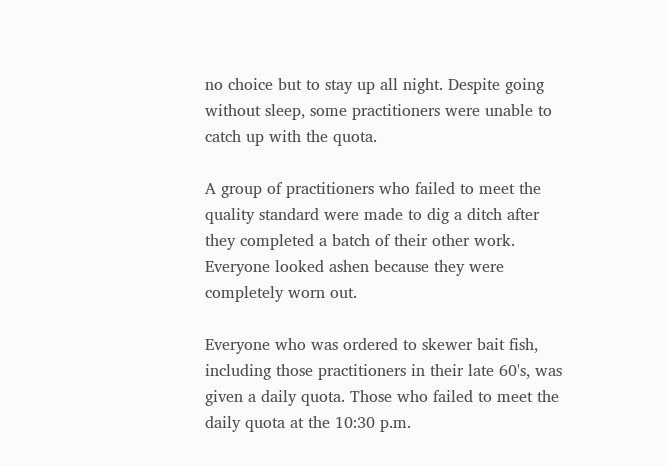no choice but to stay up all night. Despite going without sleep, some practitioners were unable to catch up with the quota.

A group of practitioners who failed to meet the quality standard were made to dig a ditch after they completed a batch of their other work. Everyone looked ashen because they were completely worn out.

Everyone who was ordered to skewer bait fish, including those practitioners in their late 60's, was given a daily quota. Those who failed to meet the daily quota at the 10:30 p.m.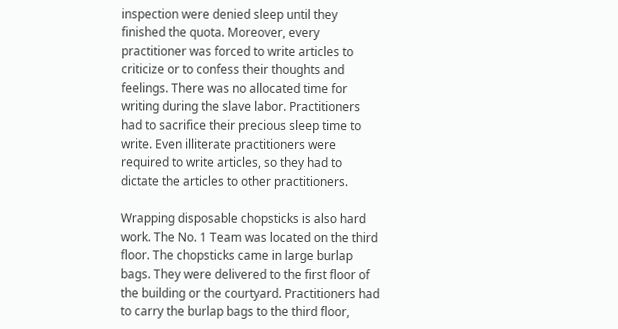inspection were denied sleep until they finished the quota. Moreover, every practitioner was forced to write articles to criticize or to confess their thoughts and feelings. There was no allocated time for writing during the slave labor. Practitioners had to sacrifice their precious sleep time to write. Even illiterate practitioners were required to write articles, so they had to dictate the articles to other practitioners.

Wrapping disposable chopsticks is also hard work. The No. 1 Team was located on the third floor. The chopsticks came in large burlap bags. They were delivered to the first floor of the building or the courtyard. Practitioners had to carry the burlap bags to the third floor,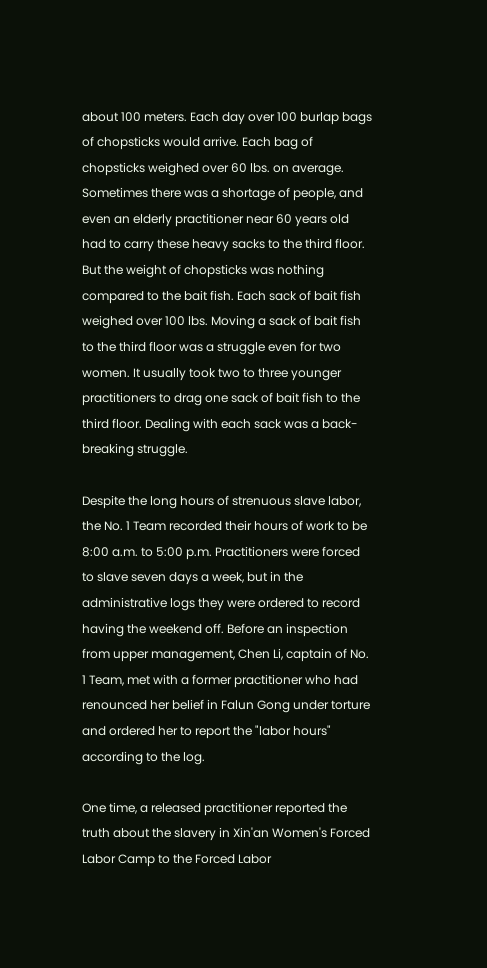about 100 meters. Each day over 100 burlap bags of chopsticks would arrive. Each bag of chopsticks weighed over 60 lbs. on average. Sometimes there was a shortage of people, and even an elderly practitioner near 60 years old had to carry these heavy sacks to the third floor. But the weight of chopsticks was nothing compared to the bait fish. Each sack of bait fish weighed over 100 lbs. Moving a sack of bait fish to the third floor was a struggle even for two women. It usually took two to three younger practitioners to drag one sack of bait fish to the third floor. Dealing with each sack was a back-breaking struggle.

Despite the long hours of strenuous slave labor, the No. 1 Team recorded their hours of work to be 8:00 a.m. to 5:00 p.m. Practitioners were forced to slave seven days a week, but in the administrative logs they were ordered to record having the weekend off. Before an inspection from upper management, Chen Li, captain of No. 1 Team, met with a former practitioner who had renounced her belief in Falun Gong under torture and ordered her to report the "labor hours" according to the log.

One time, a released practitioner reported the truth about the slavery in Xin'an Women's Forced Labor Camp to the Forced Labor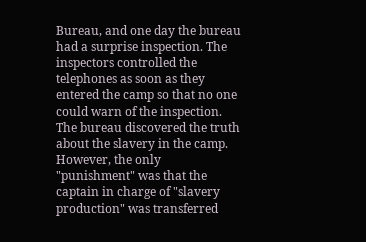Bureau, and one day the bureau had a surprise inspection. The inspectors controlled the telephones as soon as they entered the camp so that no one could warn of the inspection. The bureau discovered the truth about the slavery in the camp. However, the only "punishment" was that the captain in charge of "slavery production" was transferred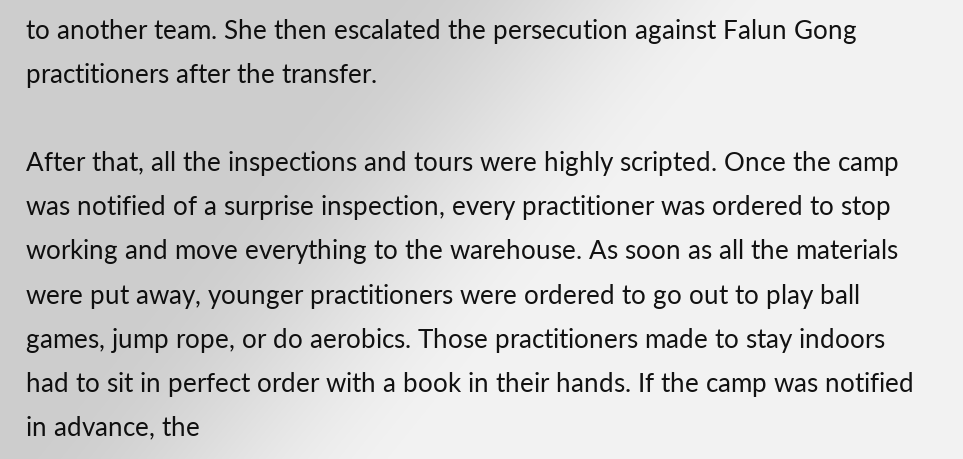to another team. She then escalated the persecution against Falun Gong practitioners after the transfer.

After that, all the inspections and tours were highly scripted. Once the camp was notified of a surprise inspection, every practitioner was ordered to stop working and move everything to the warehouse. As soon as all the materials were put away, younger practitioners were ordered to go out to play ball games, jump rope, or do aerobics. Those practitioners made to stay indoors had to sit in perfect order with a book in their hands. If the camp was notified in advance, the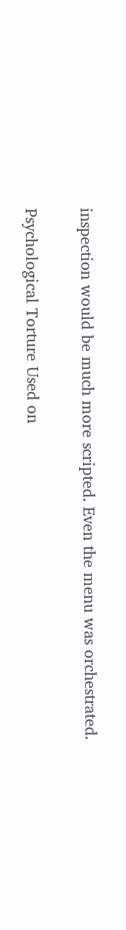inspection would be much more scripted. Even the menu was orchestrated.

Psychological Torture Used on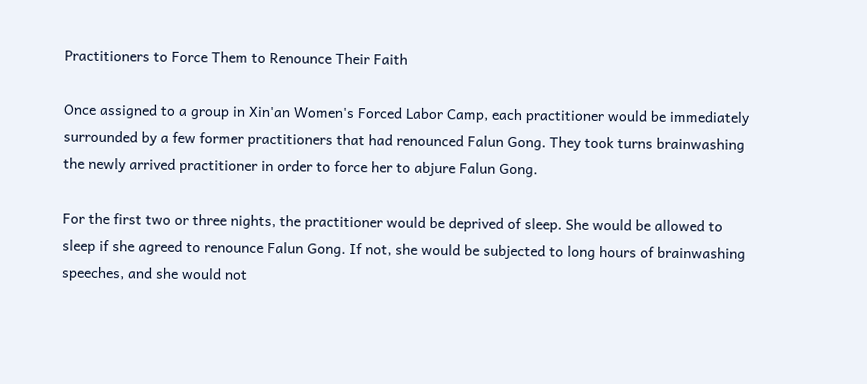Practitioners to Force Them to Renounce Their Faith

Once assigned to a group in Xin'an Women's Forced Labor Camp, each practitioner would be immediately surrounded by a few former practitioners that had renounced Falun Gong. They took turns brainwashing the newly arrived practitioner in order to force her to abjure Falun Gong.

For the first two or three nights, the practitioner would be deprived of sleep. She would be allowed to sleep if she agreed to renounce Falun Gong. If not, she would be subjected to long hours of brainwashing speeches, and she would not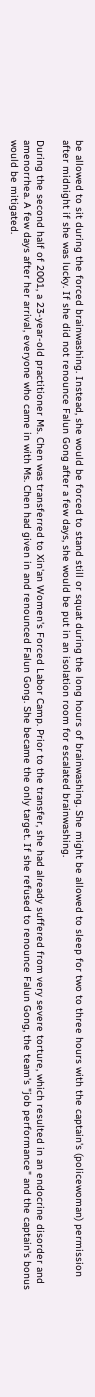be allowed to sit during the forced brainwashing. Instead, she would be forced to stand still or squat during the long hours of brainwashing. She might be allowed to sleep for two to three hours with the captain's (policewoman) permission after midnight if she was lucky. If she did not renounce Falun Gong after a few days, she would be put in an isolation room for escalated brainwashing.

During the second half of 2001, a 23-year-old practitioner Ms. Chen was transferred to Xin'an Women's Forced Labor Camp. Prior to the transfer, she had already suffered from very severe torture, which resulted in an endocrine disorder and amenorrhea. A few days after her arrival, everyone who came in with Ms. Chen had given in and renounced Falun Gong. She became the only target. If she refused to renounce Falun Gong, the team's "job performance" and the captain's bonus would be mitigated.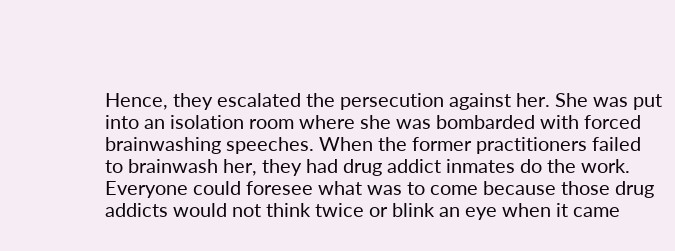Hence, they escalated the persecution against her. She was put into an isolation room where she was bombarded with forced brainwashing speeches. When the former practitioners failed to brainwash her, they had drug addict inmates do the work. Everyone could foresee what was to come because those drug addicts would not think twice or blink an eye when it came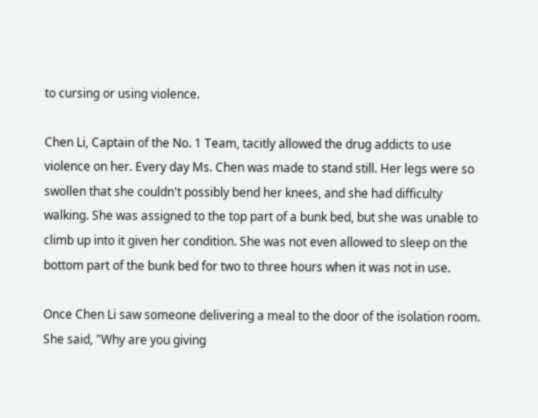to cursing or using violence.

Chen Li, Captain of the No. 1 Team, tacitly allowed the drug addicts to use violence on her. Every day Ms. Chen was made to stand still. Her legs were so swollen that she couldn't possibly bend her knees, and she had difficulty walking. She was assigned to the top part of a bunk bed, but she was unable to climb up into it given her condition. She was not even allowed to sleep on the bottom part of the bunk bed for two to three hours when it was not in use.

Once Chen Li saw someone delivering a meal to the door of the isolation room. She said, "Why are you giving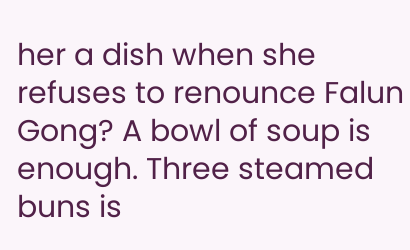her a dish when she refuses to renounce Falun Gong? A bowl of soup is enough. Three steamed buns is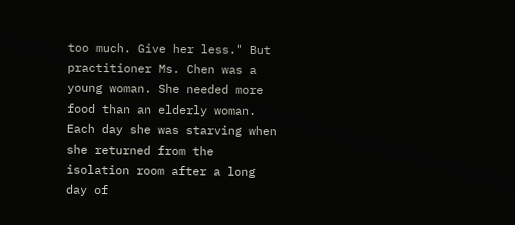too much. Give her less." But practitioner Ms. Chen was a young woman. She needed more food than an elderly woman. Each day she was starving when she returned from the isolation room after a long day of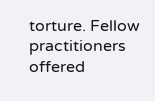torture. Fellow practitioners offered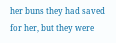her buns they had saved for her, but they were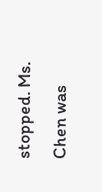stopped. Ms. Chen was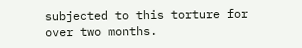subjected to this torture for over two months.